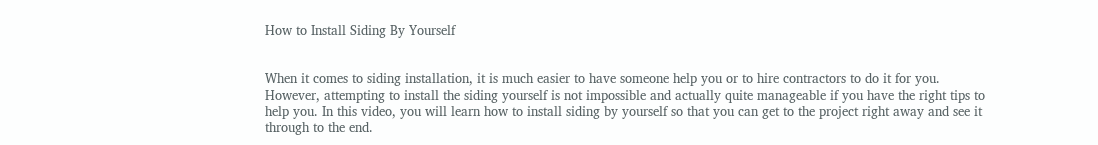How to Install Siding By Yourself


When it comes to siding installation, it is much easier to have someone help you or to hire contractors to do it for you. However, attempting to install the siding yourself is not impossible and actually quite manageable if you have the right tips to help you. In this video, you will learn how to install siding by yourself so that you can get to the project right away and see it through to the end.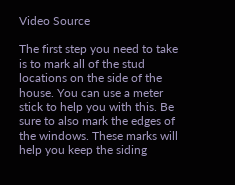Video Source

The first step you need to take is to mark all of the stud locations on the side of the house. You can use a meter stick to help you with this. Be sure to also mark the edges of the windows. These marks will help you keep the siding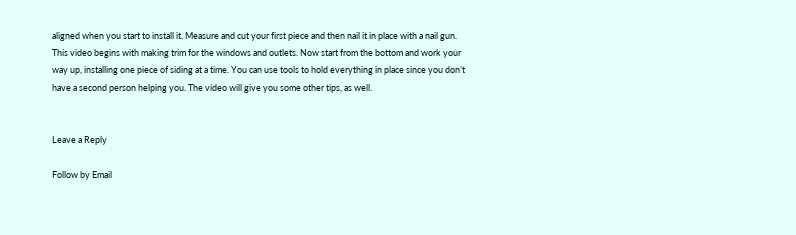aligned when you start to install it. Measure and cut your first piece and then nail it in place with a nail gun. This video begins with making trim for the windows and outlets. Now start from the bottom and work your way up, installing one piece of siding at a time. You can use tools to hold everything in place since you don’t have a second person helping you. The video will give you some other tips, as well.


Leave a Reply

Follow by Email